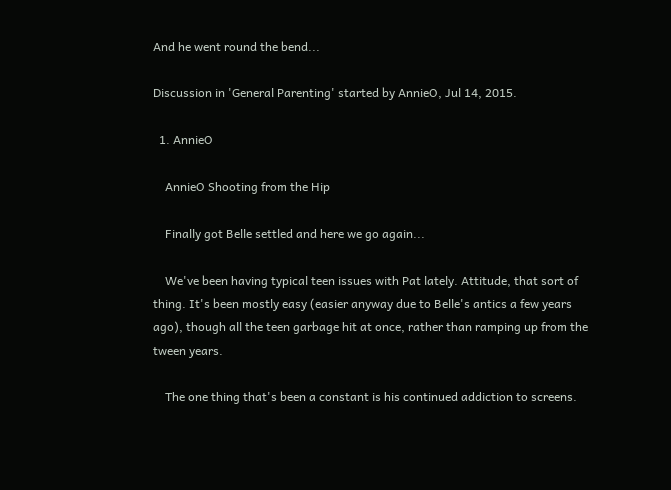And he went round the bend...

Discussion in 'General Parenting' started by AnnieO, Jul 14, 2015.

  1. AnnieO

    AnnieO Shooting from the Hip

    Finally got Belle settled and here we go again...

    We've been having typical teen issues with Pat lately. Attitude, that sort of thing. It's been mostly easy (easier anyway due to Belle's antics a few years ago), though all the teen garbage hit at once, rather than ramping up from the tween years.

    The one thing that's been a constant is his continued addiction to screens.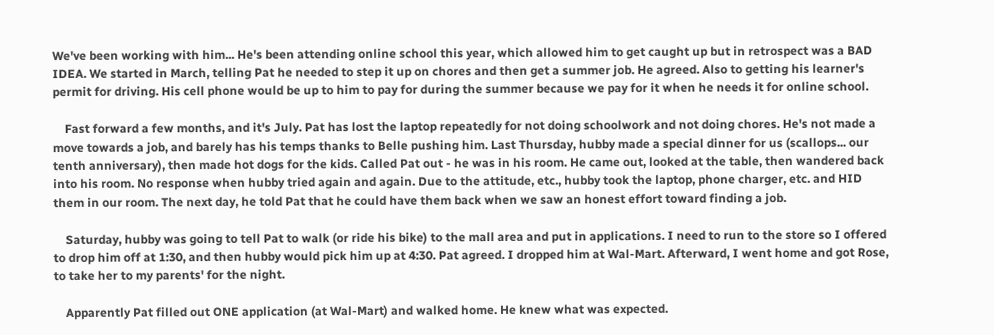We've been working with him... He's been attending online school this year, which allowed him to get caught up but in retrospect was a BAD IDEA. We started in March, telling Pat he needed to step it up on chores and then get a summer job. He agreed. Also to getting his learner's permit for driving. His cell phone would be up to him to pay for during the summer because we pay for it when he needs it for online school.

    Fast forward a few months, and it's July. Pat has lost the laptop repeatedly for not doing schoolwork and not doing chores. He's not made a move towards a job, and barely has his temps thanks to Belle pushing him. Last Thursday, hubby made a special dinner for us (scallops... our tenth anniversary), then made hot dogs for the kids. Called Pat out - he was in his room. He came out, looked at the table, then wandered back into his room. No response when hubby tried again and again. Due to the attitude, etc., hubby took the laptop, phone charger, etc. and HID them in our room. The next day, he told Pat that he could have them back when we saw an honest effort toward finding a job.

    Saturday, hubby was going to tell Pat to walk (or ride his bike) to the mall area and put in applications. I need to run to the store so I offered to drop him off at 1:30, and then hubby would pick him up at 4:30. Pat agreed. I dropped him at Wal-Mart. Afterward, I went home and got Rose, to take her to my parents' for the night.

    Apparently Pat filled out ONE application (at Wal-Mart) and walked home. He knew what was expected.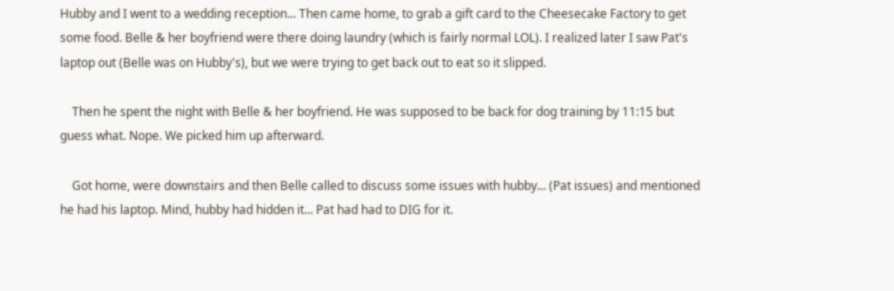Hubby and I went to a wedding reception... Then came home, to grab a gift card to the Cheesecake Factory to get some food. Belle & her boyfriend were there doing laundry (which is fairly normal LOL). I realized later I saw Pat's laptop out (Belle was on Hubby's), but we were trying to get back out to eat so it slipped.

    Then he spent the night with Belle & her boyfriend. He was supposed to be back for dog training by 11:15 but guess what. Nope. We picked him up afterward.

    Got home, were downstairs and then Belle called to discuss some issues with hubby... (Pat issues) and mentioned he had his laptop. Mind, hubby had hidden it... Pat had had to DIG for it.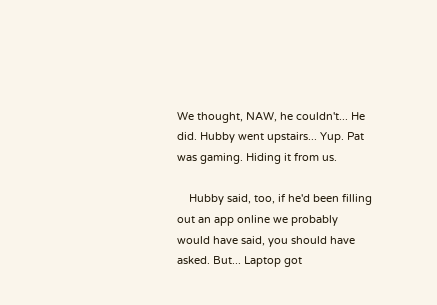We thought, NAW, he couldn't... He did. Hubby went upstairs... Yup. Pat was gaming. Hiding it from us.

    Hubby said, too, if he'd been filling out an app online we probably would have said, you should have asked. But... Laptop got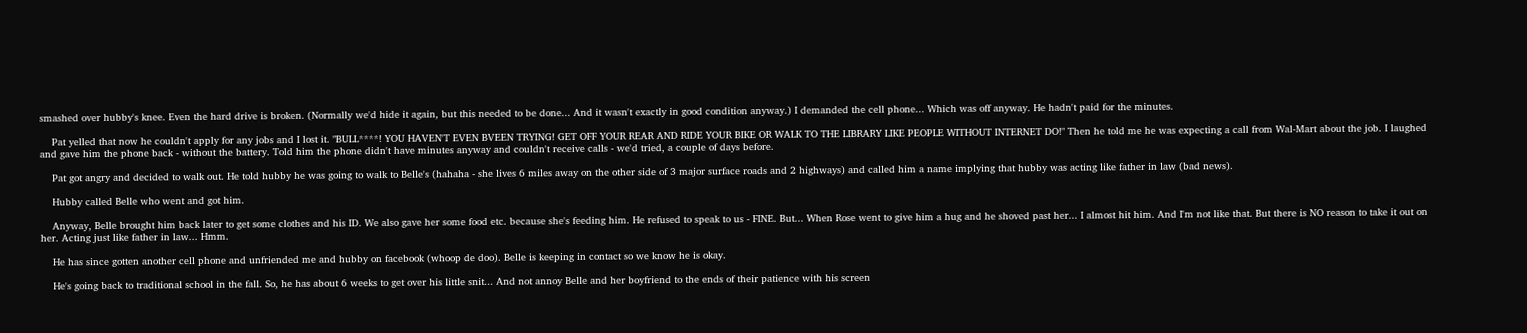smashed over hubby's knee. Even the hard drive is broken. (Normally we'd hide it again, but this needed to be done... And it wasn't exactly in good condition anyway.) I demanded the cell phone... Which was off anyway. He hadn't paid for the minutes.

    Pat yelled that now he couldn't apply for any jobs and I lost it. "BULL****! YOU HAVEN'T EVEN BVEEN TRYING! GET OFF YOUR REAR AND RIDE YOUR BIKE OR WALK TO THE LIBRARY LIKE PEOPLE WITHOUT INTERNET DO!" Then he told me he was expecting a call from Wal-Mart about the job. I laughed and gave him the phone back - without the battery. Told him the phone didn't have minutes anyway and couldn't receive calls - we'd tried, a couple of days before.

    Pat got angry and decided to walk out. He told hubby he was going to walk to Belle's (hahaha - she lives 6 miles away on the other side of 3 major surface roads and 2 highways) and called him a name implying that hubby was acting like father in law (bad news).

    Hubby called Belle who went and got him.

    Anyway, Belle brought him back later to get some clothes and his ID. We also gave her some food etc. because she's feeding him. He refused to speak to us - FINE. But... When Rose went to give him a hug and he shoved past her... I almost hit him. And I'm not like that. But there is NO reason to take it out on her. Acting just like father in law... Hmm.

    He has since gotten another cell phone and unfriended me and hubby on facebook (whoop de doo). Belle is keeping in contact so we know he is okay.

    He's going back to traditional school in the fall. So, he has about 6 weeks to get over his little snit... And not annoy Belle and her boyfriend to the ends of their patience with his screen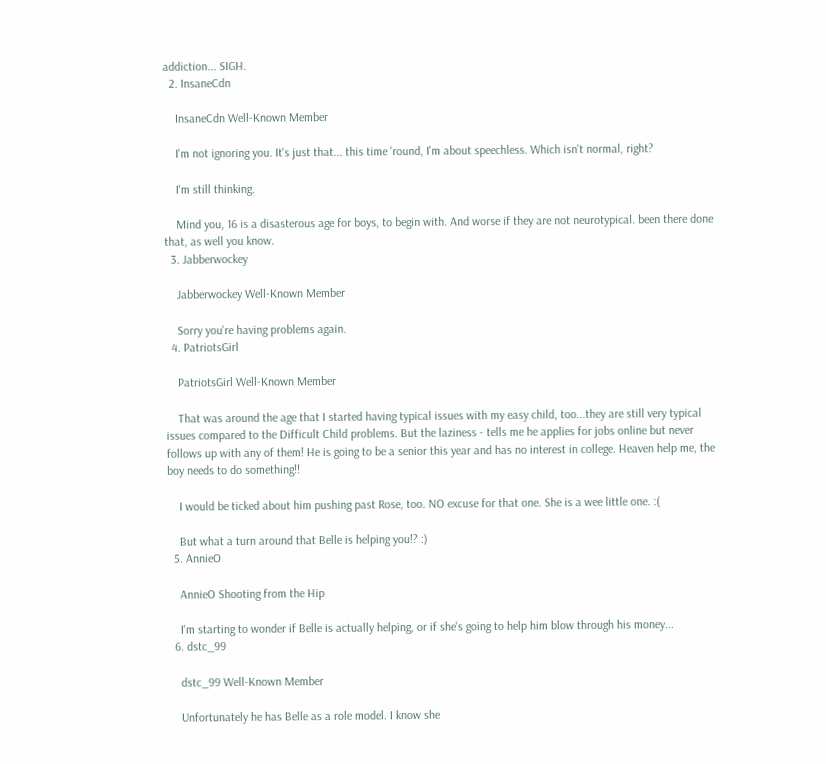addiction... SIGH.
  2. InsaneCdn

    InsaneCdn Well-Known Member

    I'm not ignoring you. It's just that... this time 'round, I'm about speechless. Which isn't normal, right?

    I'm still thinking.

    Mind you, 16 is a disasterous age for boys, to begin with. And worse if they are not neurotypical. been there done that, as well you know.
  3. Jabberwockey

    Jabberwockey Well-Known Member

    Sorry you're having problems again.
  4. PatriotsGirl

    PatriotsGirl Well-Known Member

    That was around the age that I started having typical issues with my easy child, too...they are still very typical issues compared to the Difficult Child problems. But the laziness - tells me he applies for jobs online but never follows up with any of them! He is going to be a senior this year and has no interest in college. Heaven help me, the boy needs to do something!!

    I would be ticked about him pushing past Rose, too. NO excuse for that one. She is a wee little one. :(

    But what a turn around that Belle is helping you!? :)
  5. AnnieO

    AnnieO Shooting from the Hip

    I'm starting to wonder if Belle is actually helping, or if she's going to help him blow through his money...
  6. dstc_99

    dstc_99 Well-Known Member

    Unfortunately he has Belle as a role model. I know she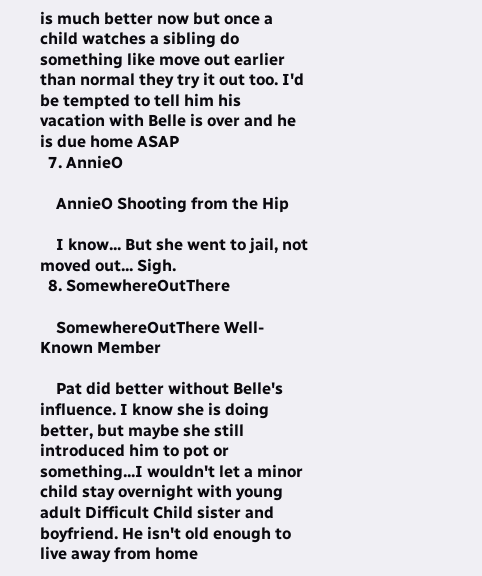is much better now but once a child watches a sibling do something like move out earlier than normal they try it out too. I'd be tempted to tell him his vacation with Belle is over and he is due home ASAP
  7. AnnieO

    AnnieO Shooting from the Hip

    I know... But she went to jail, not moved out... Sigh.
  8. SomewhereOutThere

    SomewhereOutThere Well-Known Member

    Pat did better without Belle's influence. I know she is doing better, but maybe she still introduced him to pot or something...I wouldn't let a minor child stay overnight with young adult Difficult Child sister and boyfriend. He isn't old enough to live away from home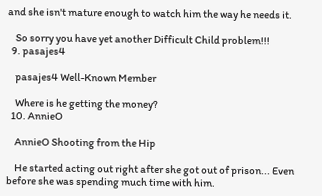and she isn't mature enough to watch him the way he needs it.

    So sorry you have yet another Difficult Child problem!!!
  9. pasajes4

    pasajes4 Well-Known Member

    Where is he getting the money?
  10. AnnieO

    AnnieO Shooting from the Hip

    He started acting out right after she got out of prison... Even before she was spending much time with him.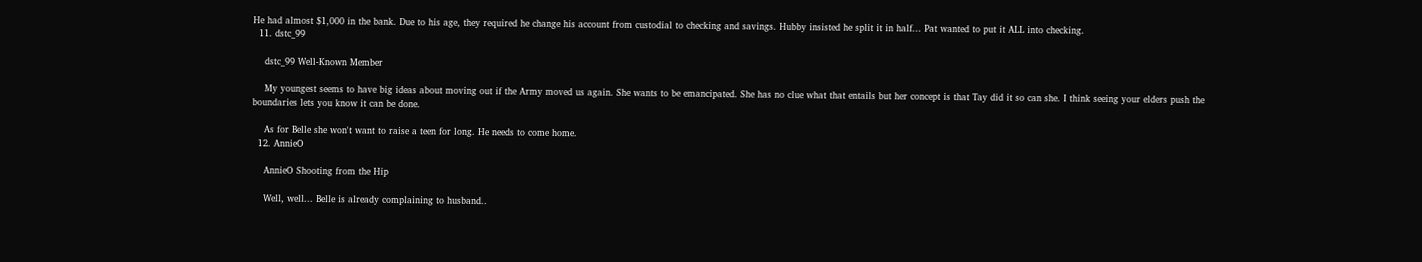He had almost $1,000 in the bank. Due to his age, they required he change his account from custodial to checking and savings. Hubby insisted he split it in half... Pat wanted to put it ALL into checking.
  11. dstc_99

    dstc_99 Well-Known Member

    My youngest seems to have big ideas about moving out if the Army moved us again. She wants to be emancipated. She has no clue what that entails but her concept is that Tay did it so can she. I think seeing your elders push the boundaries lets you know it can be done.

    As for Belle she won't want to raise a teen for long. He needs to come home.
  12. AnnieO

    AnnieO Shooting from the Hip

    Well, well... Belle is already complaining to husband..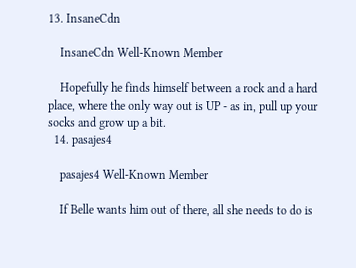13. InsaneCdn

    InsaneCdn Well-Known Member

    Hopefully he finds himself between a rock and a hard place, where the only way out is UP - as in, pull up your socks and grow up a bit.
  14. pasajes4

    pasajes4 Well-Known Member

    If Belle wants him out of there, all she needs to do is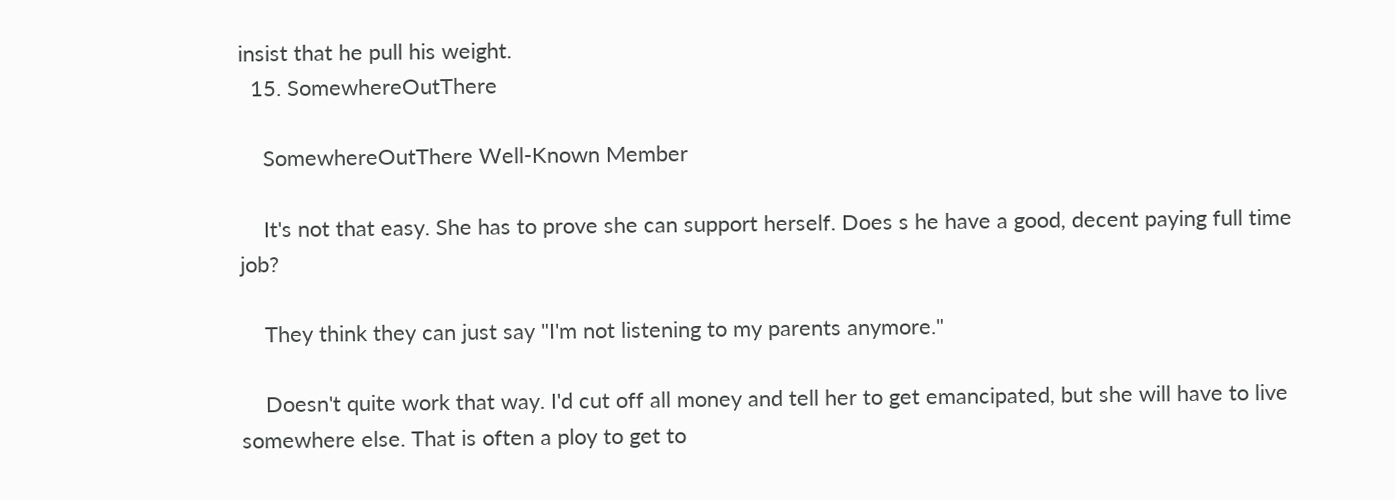insist that he pull his weight.
  15. SomewhereOutThere

    SomewhereOutThere Well-Known Member

    It's not that easy. She has to prove she can support herself. Does s he have a good, decent paying full time job?

    They think they can just say "I'm not listening to my parents anymore."

    Doesn't quite work that way. I'd cut off all money and tell her to get emancipated, but she will have to live somewhere else. That is often a ploy to get to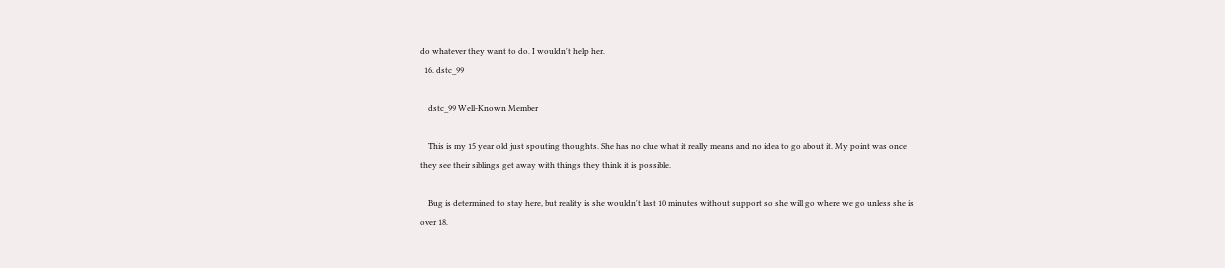do whatever they want to do. I wouldn't help her.
  16. dstc_99

    dstc_99 Well-Known Member

    This is my 15 year old just spouting thoughts. She has no clue what it really means and no idea to go about it. My point was once they see their siblings get away with things they think it is possible.

    Bug is determined to stay here, but reality is she wouldn't last 10 minutes without support so she will go where we go unless she is over 18.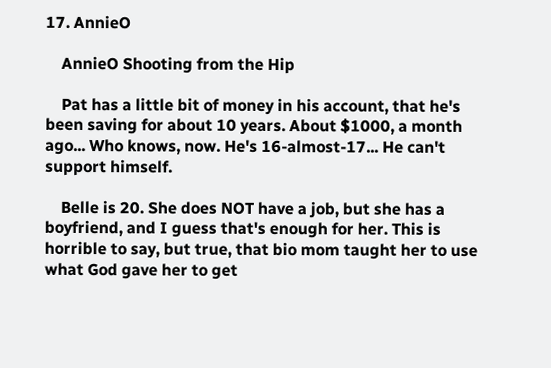17. AnnieO

    AnnieO Shooting from the Hip

    Pat has a little bit of money in his account, that he's been saving for about 10 years. About $1000, a month ago... Who knows, now. He's 16-almost-17... He can't support himself.

    Belle is 20. She does NOT have a job, but she has a boyfriend, and I guess that's enough for her. This is horrible to say, but true, that bio mom taught her to use what God gave her to get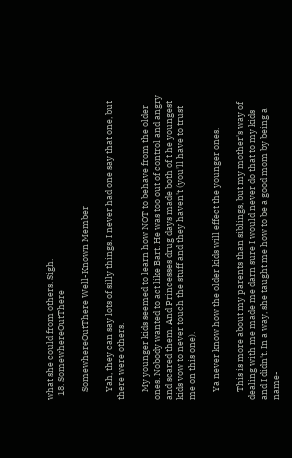what she could from others. Sigh.
  18. SomewhereOutThere

    SomewhereOutThere Well-Known Member

    Yah, they can say lots of silly things. I never had one say that one, but there were others.

    My younger kids seemed to learn how NOT to behave from the older ones. Nobody wanted to act like Bart. He was too out of control and angry and scared them. And Princesses drug days made both of t he youngest kids vow to never touch the stuff and they haven't (you'll have to trust me on this one).

    Ya never know how the older kids will effect the younger ones.

    This is more about my parents than siblings, but my mother's way of dealing with me made me darn sure I would never do that to my kids and I didn't. In a way, she taught me how to be a good mom by being a name-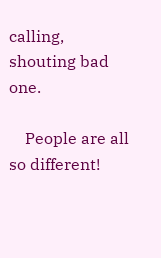calling, shouting bad one.

    People are all so different!